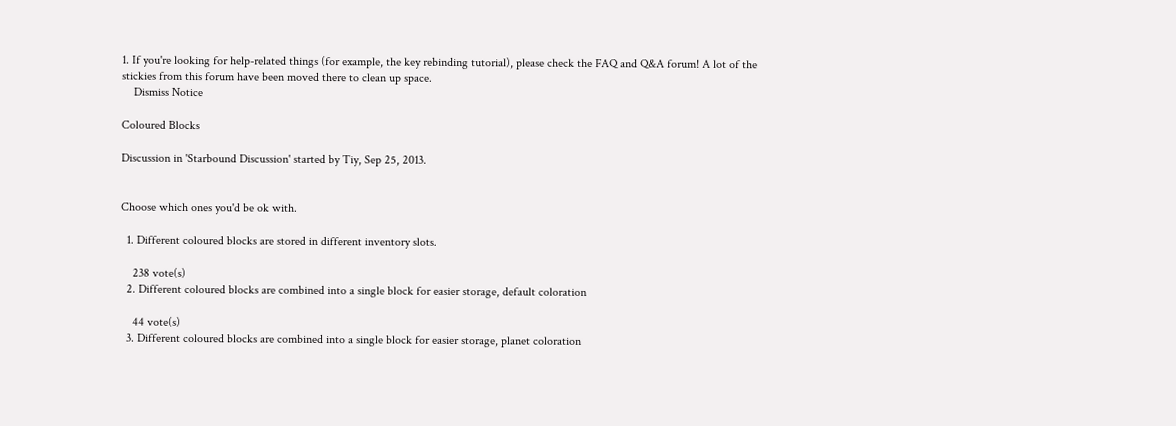1. If you're looking for help-related things (for example, the key rebinding tutorial), please check the FAQ and Q&A forum! A lot of the stickies from this forum have been moved there to clean up space.
    Dismiss Notice

Coloured Blocks

Discussion in 'Starbound Discussion' started by Tiy, Sep 25, 2013.


Choose which ones you'd be ok with.

  1. Different coloured blocks are stored in different inventory slots.

    238 vote(s)
  2. Different coloured blocks are combined into a single block for easier storage, default coloration

    44 vote(s)
  3. Different coloured blocks are combined into a single block for easier storage, planet coloration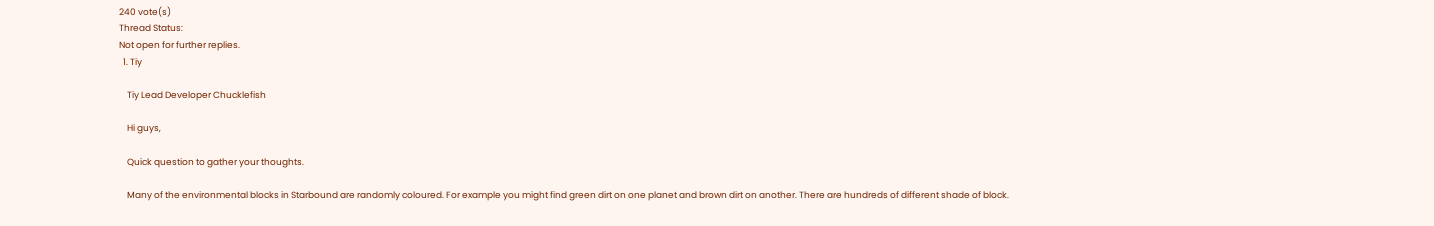240 vote(s)
Thread Status:
Not open for further replies.
  1. Tiy

    Tiy Lead Developer Chucklefish

    Hi guys,

    Quick question to gather your thoughts.

    Many of the environmental blocks in Starbound are randomly coloured. For example you might find green dirt on one planet and brown dirt on another. There are hundreds of different shade of block.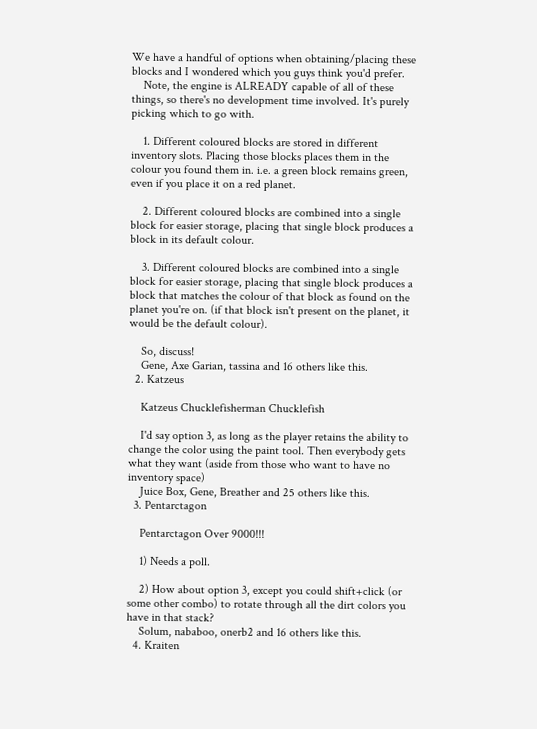We have a handful of options when obtaining/placing these blocks and I wondered which you guys think you'd prefer.
    Note, the engine is ALREADY capable of all of these things, so there's no development time involved. It's purely picking which to go with.

    1. Different coloured blocks are stored in different inventory slots. Placing those blocks places them in the colour you found them in. i.e. a green block remains green, even if you place it on a red planet.

    2. Different coloured blocks are combined into a single block for easier storage, placing that single block produces a block in its default colour.

    3. Different coloured blocks are combined into a single block for easier storage, placing that single block produces a block that matches the colour of that block as found on the planet you're on. (if that block isn't present on the planet, it would be the default colour).

    So, discuss!
    Gene, Axe Garian, tassina and 16 others like this.
  2. Katzeus

    Katzeus Chucklefisherman Chucklefish

    I'd say option 3, as long as the player retains the ability to change the color using the paint tool. Then everybody gets what they want (aside from those who want to have no inventory space)
    Juice Box, Gene, Breather and 25 others like this.
  3. Pentarctagon

    Pentarctagon Over 9000!!!

    1) Needs a poll.

    2) How about option 3, except you could shift+click (or some other combo) to rotate through all the dirt colors you have in that stack?
    Solum, nababoo, onerb2 and 16 others like this.
  4. Kraiten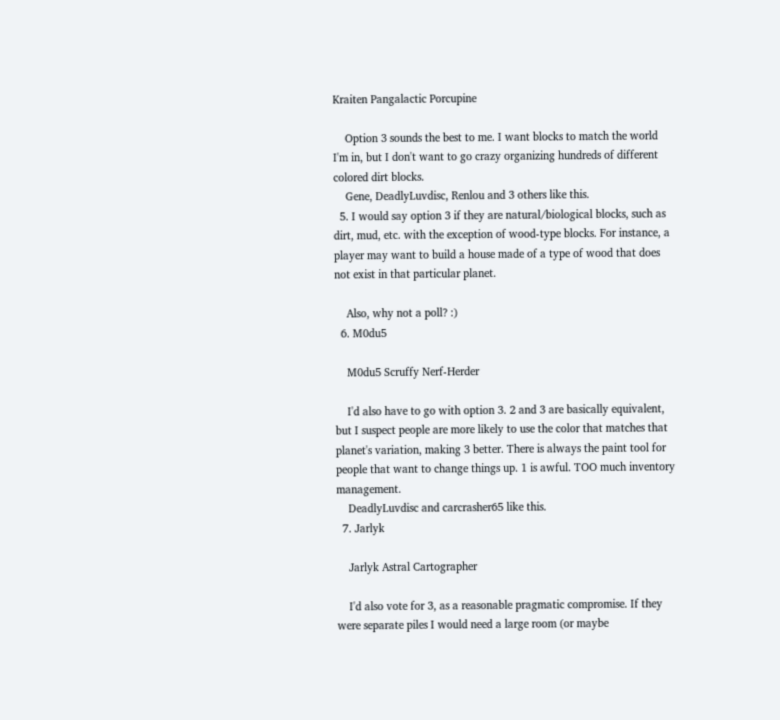Kraiten Pangalactic Porcupine

    Option 3 sounds the best to me. I want blocks to match the world I'm in, but I don't want to go crazy organizing hundreds of different colored dirt blocks.
    Gene, DeadlyLuvdisc, Renlou and 3 others like this.
  5. I would say option 3 if they are natural/biological blocks, such as dirt, mud, etc. with the exception of wood-type blocks. For instance, a player may want to build a house made of a type of wood that does not exist in that particular planet.

    Also, why not a poll? :)
  6. M0du5

    M0du5 Scruffy Nerf-Herder

    I'd also have to go with option 3. 2 and 3 are basically equivalent, but I suspect people are more likely to use the color that matches that planet's variation, making 3 better. There is always the paint tool for people that want to change things up. 1 is awful. TOO much inventory management.
    DeadlyLuvdisc and carcrasher65 like this.
  7. Jarlyk

    Jarlyk Astral Cartographer

    I'd also vote for 3, as a reasonable pragmatic compromise. If they were separate piles I would need a large room (or maybe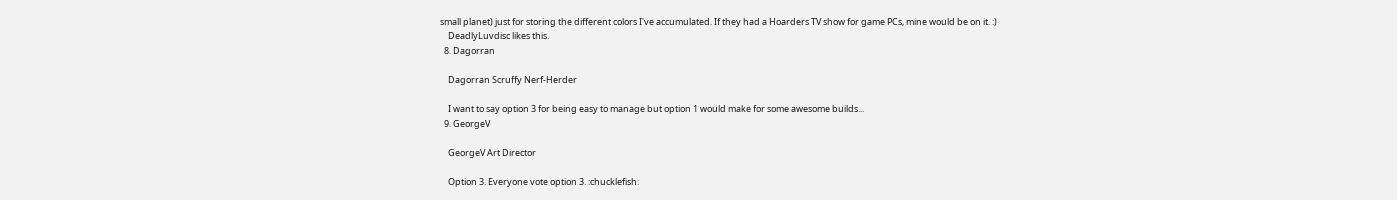small planet) just for storing the different colors I've accumulated. If they had a Hoarders TV show for game PCs, mine would be on it. :)
    DeadlyLuvdisc likes this.
  8. Dagorran

    Dagorran Scruffy Nerf-Herder

    I want to say option 3 for being easy to manage but option 1 would make for some awesome builds...
  9. GeorgeV

    GeorgeV Art Director

    Option 3. Everyone vote option 3. :chucklefish: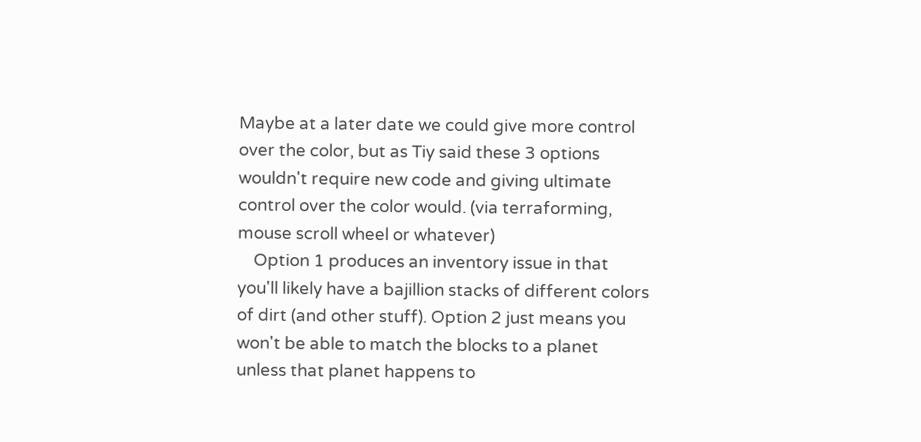Maybe at a later date we could give more control over the color, but as Tiy said these 3 options wouldn't require new code and giving ultimate control over the color would. (via terraforming, mouse scroll wheel or whatever)
    Option 1 produces an inventory issue in that you'll likely have a bajillion stacks of different colors of dirt (and other stuff). Option 2 just means you won't be able to match the blocks to a planet unless that planet happens to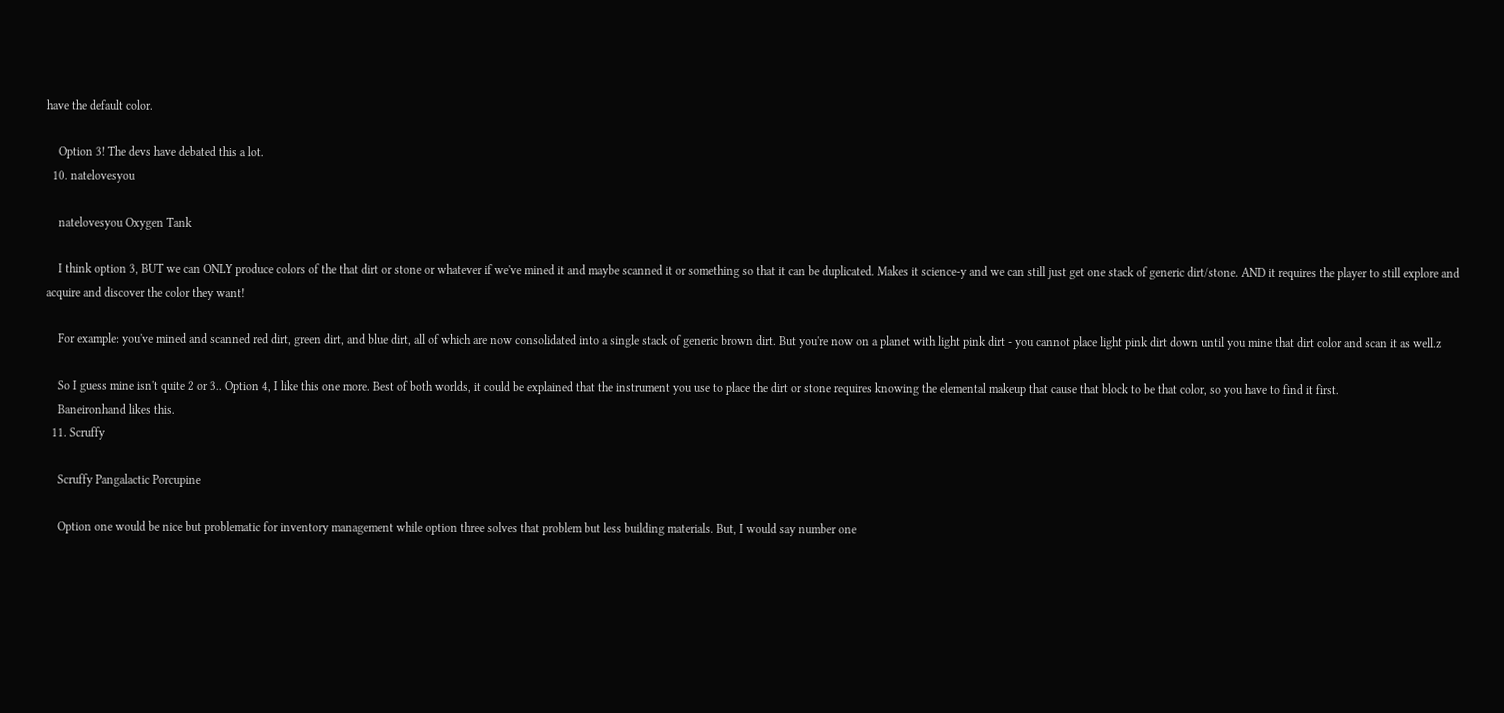have the default color.

    Option 3! The devs have debated this a lot.
  10. natelovesyou

    natelovesyou Oxygen Tank

    I think option 3, BUT we can ONLY produce colors of the that dirt or stone or whatever if we've mined it and maybe scanned it or something so that it can be duplicated. Makes it science-y and we can still just get one stack of generic dirt/stone. AND it requires the player to still explore and acquire and discover the color they want!

    For example: you've mined and scanned red dirt, green dirt, and blue dirt, all of which are now consolidated into a single stack of generic brown dirt. But you're now on a planet with light pink dirt - you cannot place light pink dirt down until you mine that dirt color and scan it as well.z

    So I guess mine isn't quite 2 or 3.. Option 4, I like this one more. Best of both worlds, it could be explained that the instrument you use to place the dirt or stone requires knowing the elemental makeup that cause that block to be that color, so you have to find it first.
    Baneironhand likes this.
  11. Scruffy

    Scruffy Pangalactic Porcupine

    Option one would be nice but problematic for inventory management while option three solves that problem but less building materials. But, I would say number one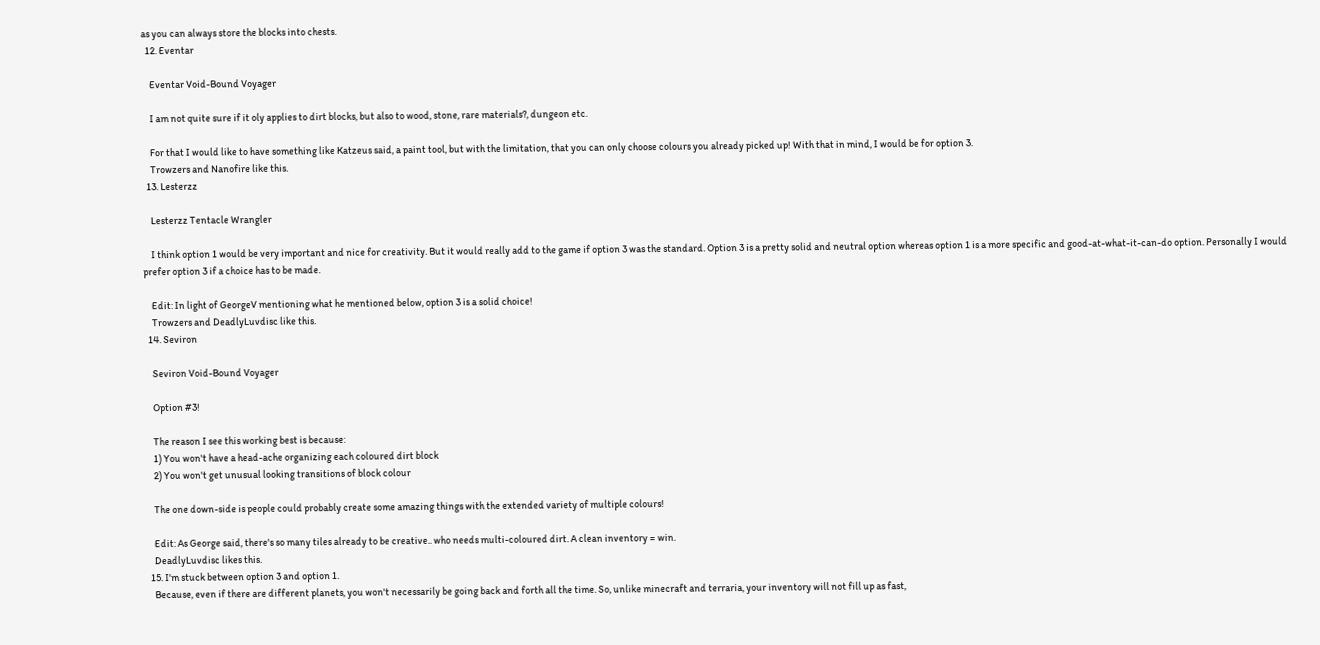as you can always store the blocks into chests.
  12. Eventar

    Eventar Void-Bound Voyager

    I am not quite sure if it oly applies to dirt blocks, but also to wood, stone, rare materials?, dungeon etc.

    For that I would like to have something like Katzeus said, a paint tool, but with the limitation, that you can only choose colours you already picked up! With that in mind, I would be for option 3.
    Trowzers and Nanofire like this.
  13. Lesterzz

    Lesterzz Tentacle Wrangler

    I think option 1 would be very important and nice for creativity. But it would really add to the game if option 3 was the standard. Option 3 is a pretty solid and neutral option whereas option 1 is a more specific and good-at-what-it-can-do option. Personally I would prefer option 3 if a choice has to be made.

    Edit: In light of GeorgeV mentioning what he mentioned below, option 3 is a solid choice!
    Trowzers and DeadlyLuvdisc like this.
  14. Seviron

    Seviron Void-Bound Voyager

    Option #3!

    The reason I see this working best is because:
    1) You won't have a head-ache organizing each coloured dirt block
    2) You won't get unusual looking transitions of block colour

    The one down-side is people could probably create some amazing things with the extended variety of multiple colours!

    Edit: As George said, there's so many tiles already to be creative.. who needs multi-coloured dirt. A clean inventory = win.
    DeadlyLuvdisc likes this.
  15. I'm stuck between option 3 and option 1.
    Because, even if there are different planets, you won't necessarily be going back and forth all the time. So, unlike minecraft and terraria, your inventory will not fill up as fast,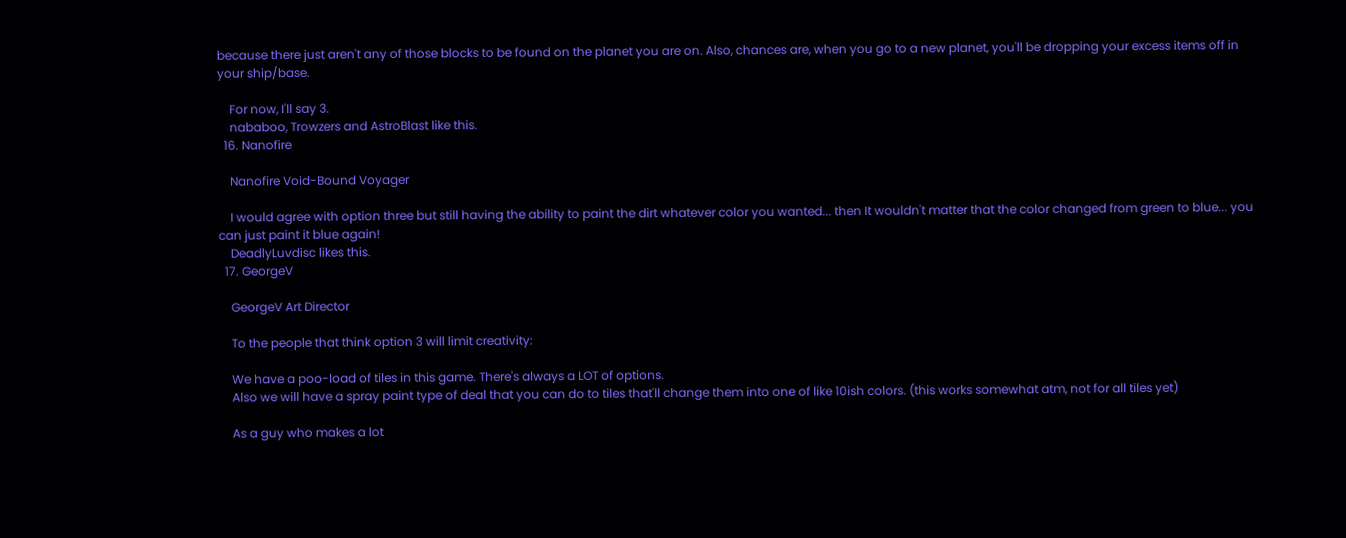because there just aren't any of those blocks to be found on the planet you are on. Also, chances are, when you go to a new planet, you'll be dropping your excess items off in your ship/base.

    For now, I'll say 3.
    nababoo, Trowzers and AstroBlast like this.
  16. Nanofire

    Nanofire Void-Bound Voyager

    I would agree with option three but still having the ability to paint the dirt whatever color you wanted... then It wouldn't matter that the color changed from green to blue... you can just paint it blue again!
    DeadlyLuvdisc likes this.
  17. GeorgeV

    GeorgeV Art Director

    To the people that think option 3 will limit creativity:

    We have a poo-load of tiles in this game. There's always a LOT of options.
    Also we will have a spray paint type of deal that you can do to tiles that'll change them into one of like 10ish colors. (this works somewhat atm, not for all tiles yet)

    As a guy who makes a lot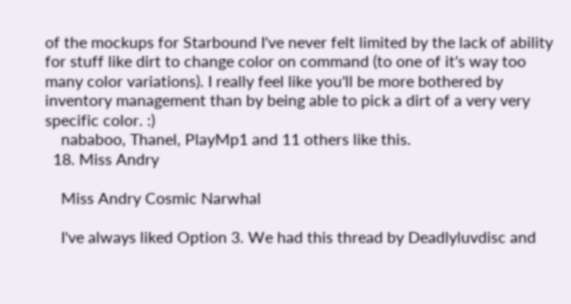of the mockups for Starbound I've never felt limited by the lack of ability for stuff like dirt to change color on command (to one of it's way too many color variations). I really feel like you'll be more bothered by inventory management than by being able to pick a dirt of a very very specific color. :)
    nababoo, Thanel, PlayMp1 and 11 others like this.
  18. Miss Andry

    Miss Andry Cosmic Narwhal

    I've always liked Option 3. We had this thread by Deadlyluvdisc and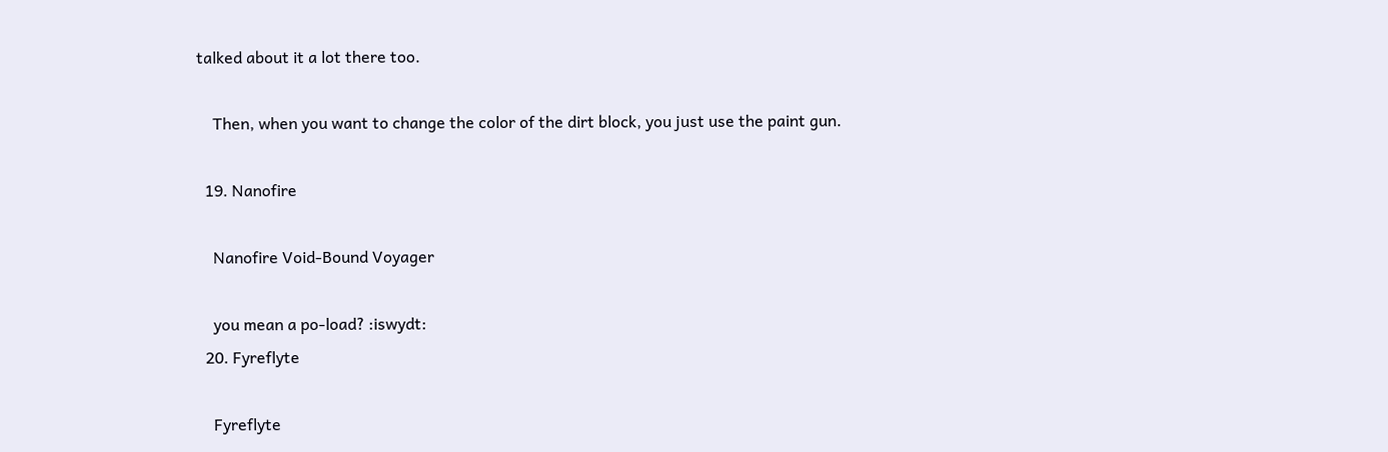talked about it a lot there too.

    Then, when you want to change the color of the dirt block, you just use the paint gun.

  19. Nanofire

    Nanofire Void-Bound Voyager

    you mean a po-load? :iswydt:
  20. Fyreflyte

    Fyreflyte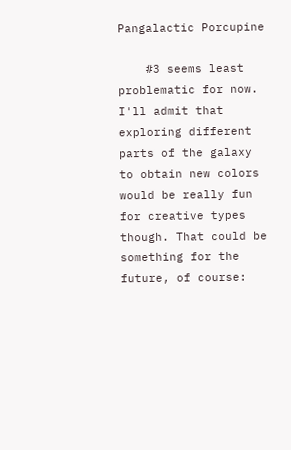Pangalactic Porcupine

    #3 seems least problematic for now. I'll admit that exploring different parts of the galaxy to obtain new colors would be really fun for creative types though. That could be something for the future, of course: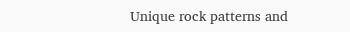Unique rock patterns and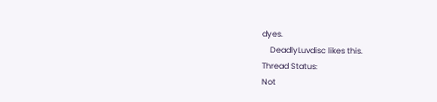dyes.
    DeadlyLuvdisc likes this.
Thread Status:
Not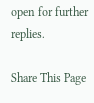open for further replies.

Share This Page